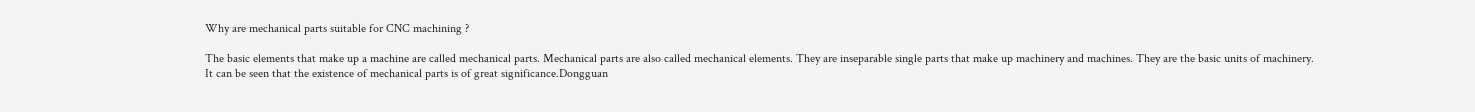Why are mechanical parts suitable for CNC machining ?

The basic elements that make up a machine are called mechanical parts. Mechanical parts are also called mechanical elements. They are inseparable single parts that make up machinery and machines. They are the basic units of machinery.
It can be seen that the existence of mechanical parts is of great significance.Dongguan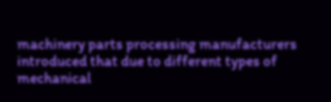machinery parts processing manufacturers introduced that due to different types of mechanical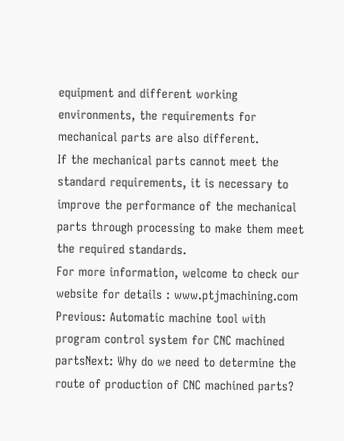equipment and different working environments, the requirements for mechanical parts are also different.
If the mechanical parts cannot meet the standard requirements, it is necessary to improve the performance of the mechanical parts through processing to make them meet the required standards.
For more information, welcome to check our website for details : www.ptjmachining.com Previous: Automatic machine tool with program control system for CNC machined partsNext: Why do we need to determine the route of production of CNC machined parts?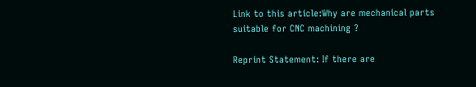Link to this article:Why are mechanical parts suitable for CNC machining ?

Reprint Statement: If there are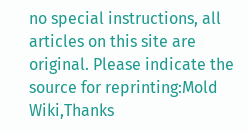no special instructions, all articles on this site are original. Please indicate the source for reprinting:Mold Wiki,Thanks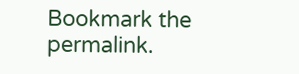Bookmark the permalink.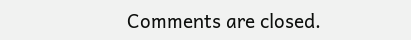Comments are closed.